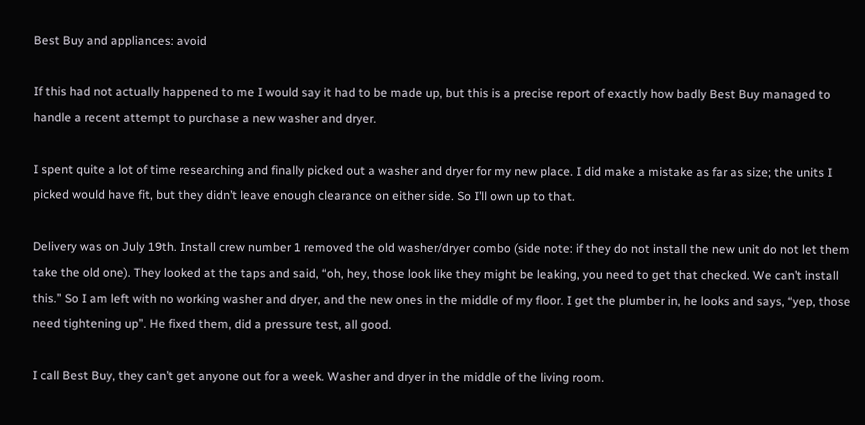Best Buy and appliances: avoid

If this had not actually happened to me I would say it had to be made up, but this is a precise report of exactly how badly Best Buy managed to handle a recent attempt to purchase a new washer and dryer.

I spent quite a lot of time researching and finally picked out a washer and dryer for my new place. I did make a mistake as far as size; the units I picked would have fit, but they didn’t leave enough clearance on either side. So I’ll own up to that.

Delivery was on July 19th. Install crew number 1 removed the old washer/dryer combo (side note: if they do not install the new unit do not let them take the old one). They looked at the taps and said, “oh, hey, those look like they might be leaking, you need to get that checked. We can’t install this.” So I am left with no working washer and dryer, and the new ones in the middle of my floor. I get the plumber in, he looks and says, “yep, those need tightening up”. He fixed them, did a pressure test, all good.

I call Best Buy, they can’t get anyone out for a week. Washer and dryer in the middle of the living room.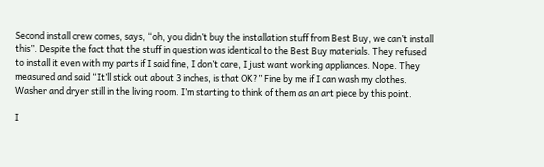Second install crew comes, says, “oh, you didn’t buy the installation stuff from Best Buy, we can’t install this”. Despite the fact that the stuff in question was identical to the Best Buy materials. They refused to install it even with my parts if I said fine, I don’t care, I just want working appliances. Nope. They measured and said “It’ll stick out about 3 inches, is that OK?” Fine by me if I can wash my clothes. Washer and dryer still in the living room. I’m starting to think of them as an art piece by this point.

I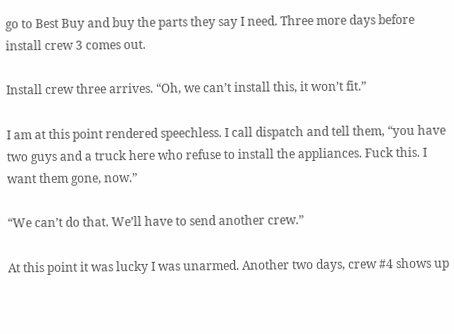go to Best Buy and buy the parts they say I need. Three more days before install crew 3 comes out.

Install crew three arrives. “Oh, we can’t install this, it won’t fit.”

I am at this point rendered speechless. I call dispatch and tell them, “you have two guys and a truck here who refuse to install the appliances. Fuck this. I want them gone, now.”

“We can’t do that. We’ll have to send another crew.”

At this point it was lucky I was unarmed. Another two days, crew #4 shows up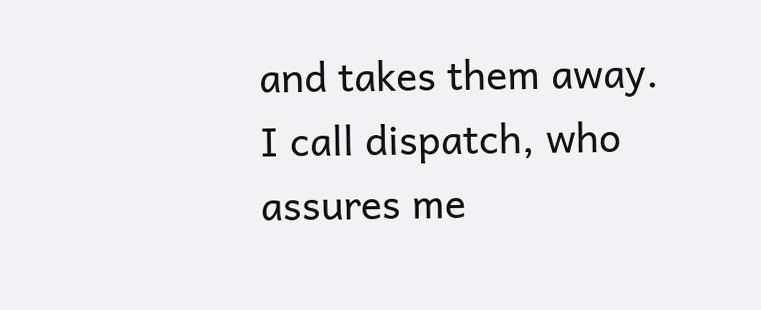and takes them away. I call dispatch, who assures me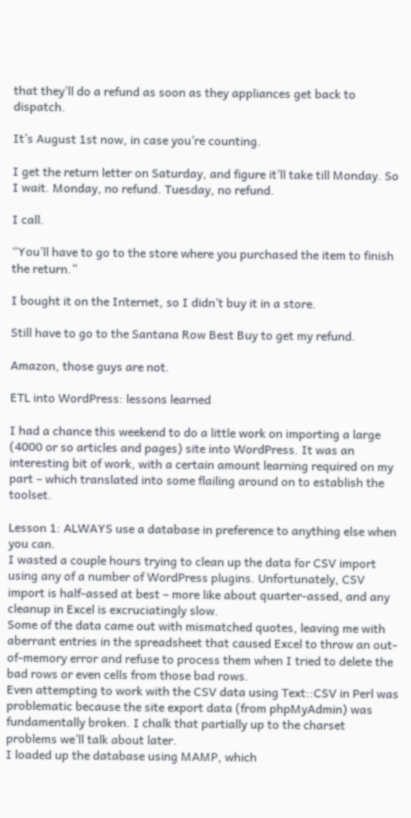that they’ll do a refund as soon as they appliances get back to dispatch.

It’s August 1st now, in case you’re counting.

I get the return letter on Saturday, and figure it’ll take till Monday. So I wait. Monday, no refund. Tuesday, no refund.

I call.

“You’ll have to go to the store where you purchased the item to finish the return.”

I bought it on the Internet, so I didn’t buy it in a store.

Still have to go to the Santana Row Best Buy to get my refund.

Amazon, those guys are not.

ETL into WordPress: lessons learned

I had a chance this weekend to do a little work on importing a large (4000 or so articles and pages) site into WordPress. It was an interesting bit of work, with a certain amount learning required on my part – which translated into some flailing around on to establish the toolset.

Lesson 1: ALWAYS use a database in preference to anything else when you can.
I wasted a couple hours trying to clean up the data for CSV import using any of a number of WordPress plugins. Unfortunately, CSV import is half-assed at best – more like about quarter-assed, and any cleanup in Excel is excruciatingly slow.
Some of the data came out with mismatched quotes, leaving me with aberrant entries in the spreadsheet that caused Excel to throw an out-of-memory error and refuse to process them when I tried to delete the bad rows or even cells from those bad rows.
Even attempting to work with the CSV data using Text::CSV in Perl was problematic because the site export data (from phpMyAdmin) was fundamentally broken. I chalk that partially up to the charset problems we’ll talk about later.
I loaded up the database using MAMP, which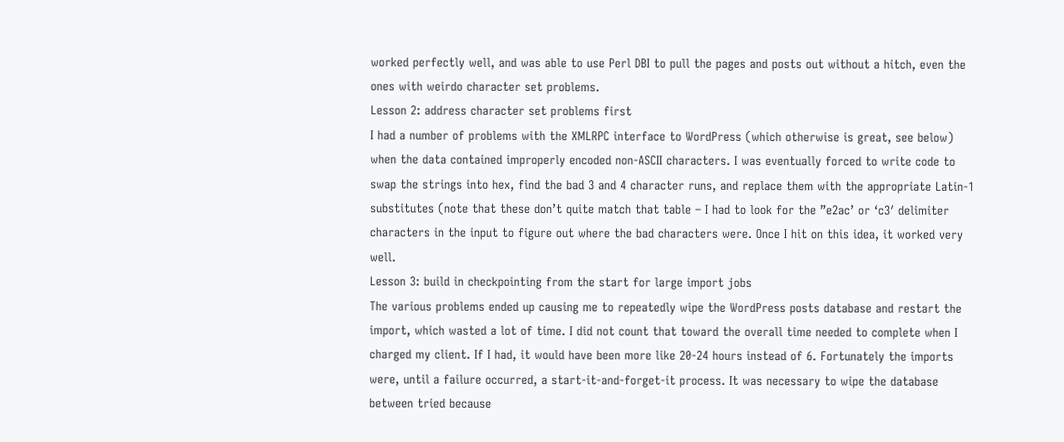worked perfectly well, and was able to use Perl DBI to pull the pages and posts out without a hitch, even the ones with weirdo character set problems.
Lesson 2: address character set problems first
I had a number of problems with the XMLRPC interface to WordPress (which otherwise is great, see below) when the data contained improperly encoded non-ASCII characters. I was eventually forced to write code to swap the strings into hex, find the bad 3 and 4 character runs, and replace them with the appropriate Latin-1 substitutes (note that these don’t quite match that table – I had to look for the ”e2ac’ or ‘c3′ delimiter characters in the input to figure out where the bad characters were. Once I hit on this idea, it worked very well.
Lesson 3: build in checkpointing from the start for large import jobs
The various problems ended up causing me to repeatedly wipe the WordPress posts database and restart the import, which wasted a lot of time. I did not count that toward the overall time needed to complete when I charged my client. If I had, it would have been more like 20-24 hours instead of 6. Fortunately the imports were, until a failure occurred, a start-it-and-forget-it process. It was necessary to wipe the database between tried because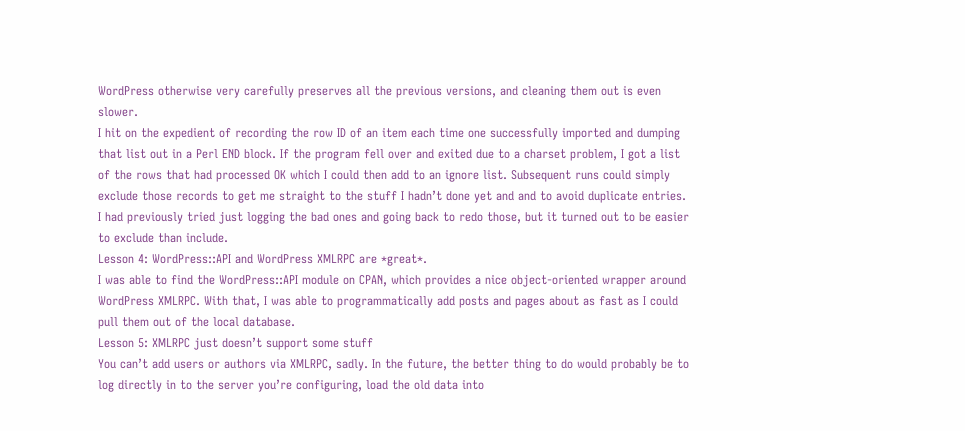WordPress otherwise very carefully preserves all the previous versions, and cleaning them out is even slower.
I hit on the expedient of recording the row ID of an item each time one successfully imported and dumping that list out in a Perl END block. If the program fell over and exited due to a charset problem, I got a list of the rows that had processed OK which I could then add to an ignore list. Subsequent runs could simply exclude those records to get me straight to the stuff I hadn’t done yet and and to avoid duplicate entries.
I had previously tried just logging the bad ones and going back to redo those, but it turned out to be easier to exclude than include.
Lesson 4: WordPress::API and WordPress XMLRPC are *great*.
I was able to find the WordPress::API module on CPAN, which provides a nice object-oriented wrapper around WordPress XMLRPC. With that, I was able to programmatically add posts and pages about as fast as I could pull them out of the local database.
Lesson 5: XMLRPC just doesn’t support some stuff
You can’t add users or authors via XMLRPC, sadly. In the future, the better thing to do would probably be to log directly in to the server you’re configuring, load the old data into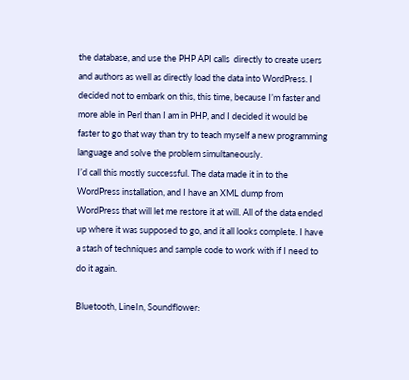the database, and use the PHP API calls  directly to create users and authors as well as directly load the data into WordPress. I decided not to embark on this, this time, because I’m faster and more able in Perl than I am in PHP, and I decided it would be faster to go that way than try to teach myself a new programming language and solve the problem simultaneously.
I’d call this mostly successful. The data made it in to the WordPress installation, and I have an XML dump from WordPress that will let me restore it at will. All of the data ended up where it was supposed to go, and it all looks complete. I have a stash of techniques and sample code to work with if I need to do it again.

Bluetooth, LineIn, Soundflower: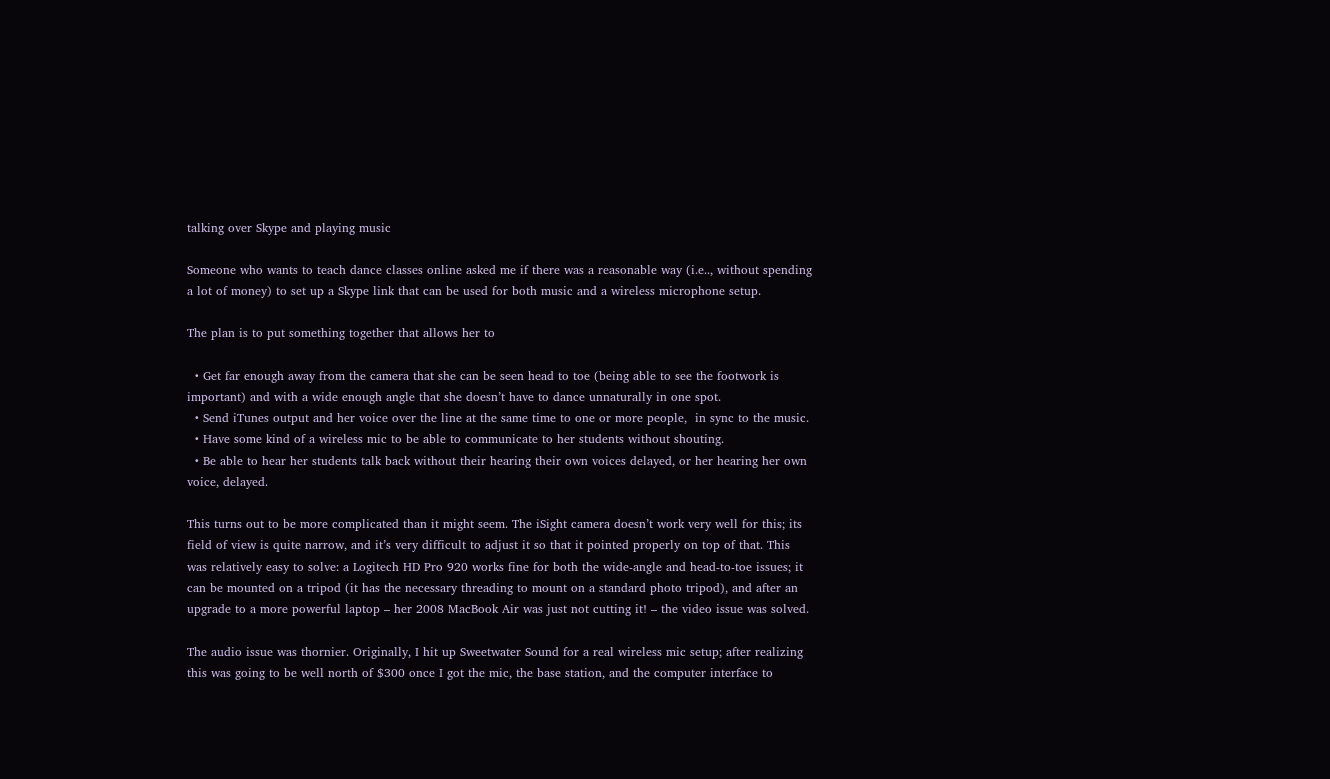talking over Skype and playing music

Someone who wants to teach dance classes online asked me if there was a reasonable way (i.e.., without spending a lot of money) to set up a Skype link that can be used for both music and a wireless microphone setup.

The plan is to put something together that allows her to

  • Get far enough away from the camera that she can be seen head to toe (being able to see the footwork is important) and with a wide enough angle that she doesn’t have to dance unnaturally in one spot.
  • Send iTunes output and her voice over the line at the same time to one or more people,  in sync to the music.
  • Have some kind of a wireless mic to be able to communicate to her students without shouting.
  • Be able to hear her students talk back without their hearing their own voices delayed, or her hearing her own voice, delayed.

This turns out to be more complicated than it might seem. The iSight camera doesn’t work very well for this; its field of view is quite narrow, and it’s very difficult to adjust it so that it pointed properly on top of that. This was relatively easy to solve: a Logitech HD Pro 920 works fine for both the wide-angle and head-to-toe issues; it can be mounted on a tripod (it has the necessary threading to mount on a standard photo tripod), and after an upgrade to a more powerful laptop – her 2008 MacBook Air was just not cutting it! – the video issue was solved.

The audio issue was thornier. Originally, I hit up Sweetwater Sound for a real wireless mic setup; after realizing this was going to be well north of $300 once I got the mic, the base station, and the computer interface to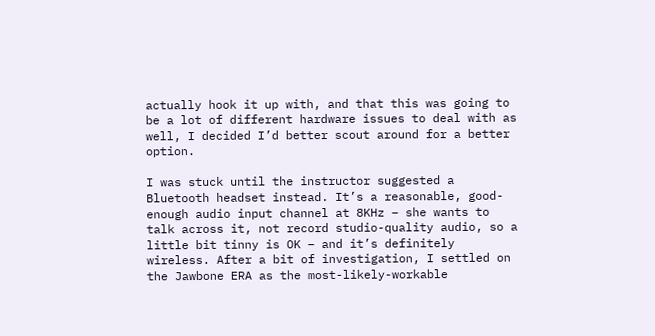actually hook it up with, and that this was going to be a lot of different hardware issues to deal with as well, I decided I’d better scout around for a better option.

I was stuck until the instructor suggested a Bluetooth headset instead. It’s a reasonable, good-enough audio input channel at 8KHz – she wants to talk across it, not record studio-quality audio, so a little bit tinny is OK – and it’s definitely wireless. After a bit of investigation, I settled on the Jawbone ERA as the most-likely-workable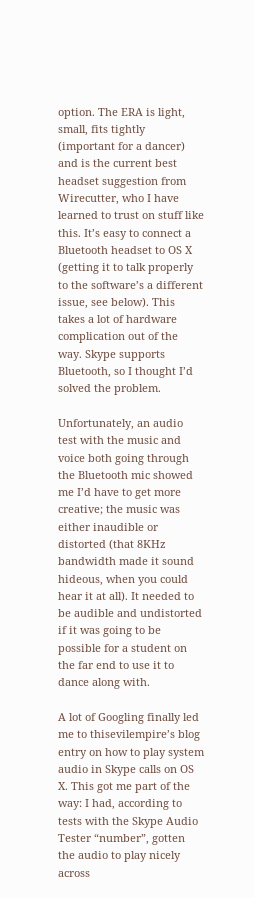option. The ERA is light, small, fits tightly (important for a dancer) and is the current best headset suggestion from Wirecutter, who I have learned to trust on stuff like this. It’s easy to connect a Bluetooth headset to OS X (getting it to talk properly to the software’s a different issue, see below). This takes a lot of hardware complication out of the way. Skype supports Bluetooth, so I thought I’d solved the problem.

Unfortunately, an audio test with the music and voice both going through the Bluetooth mic showed me I’d have to get more creative; the music was either inaudible or distorted (that 8KHz bandwidth made it sound hideous, when you could hear it at all). It needed to be audible and undistorted if it was going to be possible for a student on the far end to use it to dance along with.

A lot of Googling finally led me to thisevilempire’s blog entry on how to play system audio in Skype calls on OS X. This got me part of the way: I had, according to tests with the Skype Audio Tester “number”, gotten the audio to play nicely across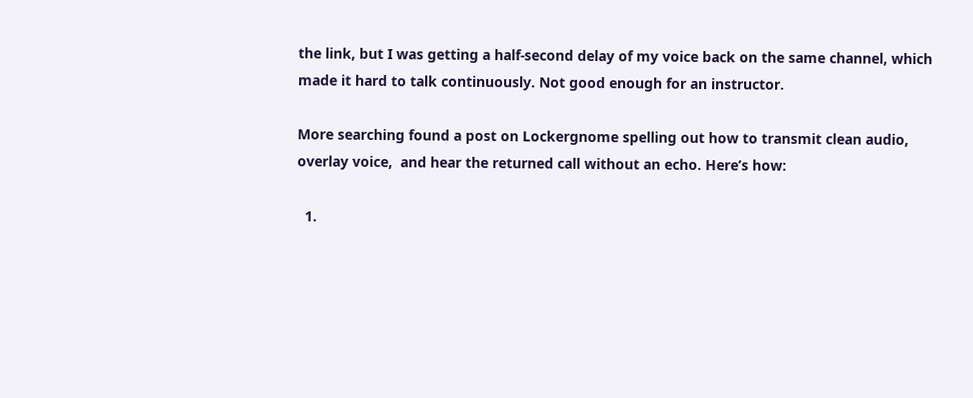the link, but I was getting a half-second delay of my voice back on the same channel, which made it hard to talk continuously. Not good enough for an instructor.

More searching found a post on Lockergnome spelling out how to transmit clean audio, overlay voice,  and hear the returned call without an echo. Here’s how:

  1.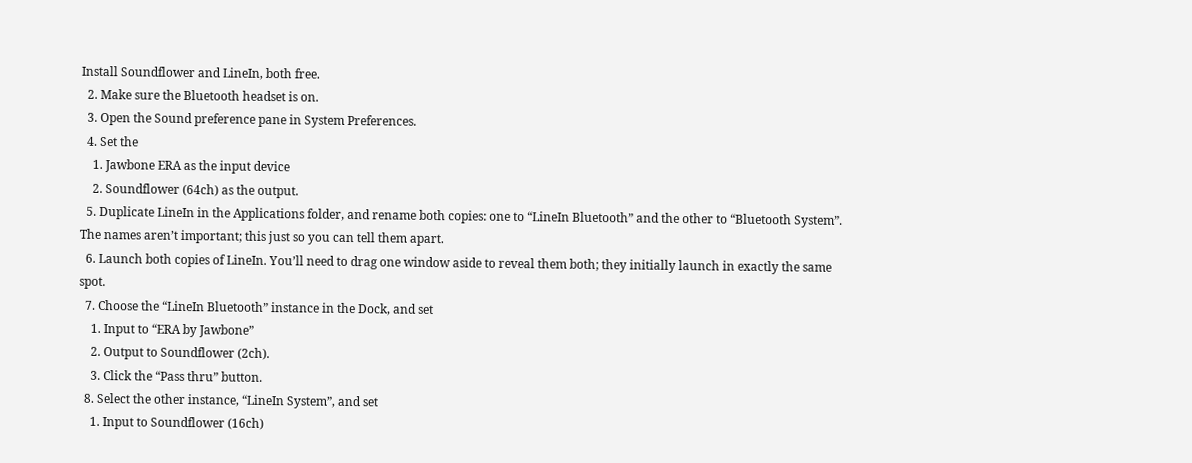Install Soundflower and LineIn, both free.
  2. Make sure the Bluetooth headset is on.
  3. Open the Sound preference pane in System Preferences.
  4. Set the
    1. Jawbone ERA as the input device
    2. Soundflower (64ch) as the output.
  5. Duplicate LineIn in the Applications folder, and rename both copies: one to “LineIn Bluetooth” and the other to “Bluetooth System”. The names aren’t important; this just so you can tell them apart.
  6. Launch both copies of LineIn. You’ll need to drag one window aside to reveal them both; they initially launch in exactly the same spot.
  7. Choose the “LineIn Bluetooth” instance in the Dock, and set
    1. Input to “ERA by Jawbone”
    2. Output to Soundflower (2ch).
    3. Click the “Pass thru” button.
  8. Select the other instance, “LineIn System”, and set
    1. Input to Soundflower (16ch)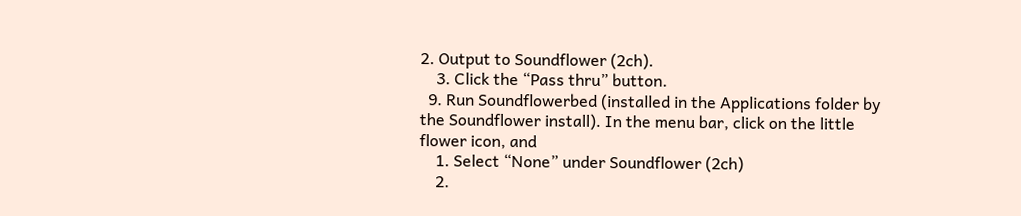2. Output to Soundflower (2ch).
    3. Click the “Pass thru” button.
  9. Run Soundflowerbed (installed in the Applications folder by the Soundflower install). In the menu bar, click on the little flower icon, and
    1. Select “None” under Soundflower (2ch)
    2.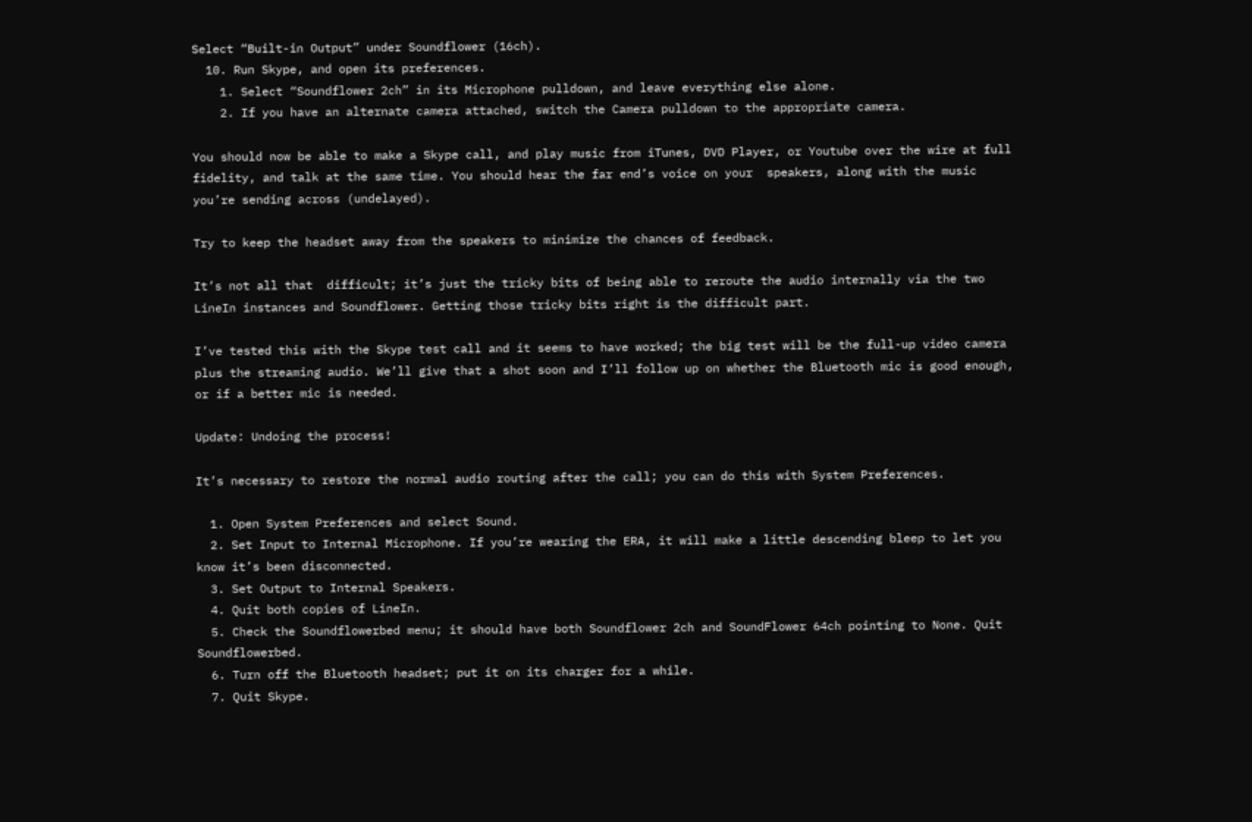Select “Built-in Output” under Soundflower (16ch).
  10. Run Skype, and open its preferences.
    1. Select “Soundflower 2ch” in its Microphone pulldown, and leave everything else alone.
    2. If you have an alternate camera attached, switch the Camera pulldown to the appropriate camera.

You should now be able to make a Skype call, and play music from iTunes, DVD Player, or Youtube over the wire at full fidelity, and talk at the same time. You should hear the far end’s voice on your  speakers, along with the music you’re sending across (undelayed).

Try to keep the headset away from the speakers to minimize the chances of feedback.

It’s not all that  difficult; it’s just the tricky bits of being able to reroute the audio internally via the two LineIn instances and Soundflower. Getting those tricky bits right is the difficult part.

I’ve tested this with the Skype test call and it seems to have worked; the big test will be the full-up video camera plus the streaming audio. We’ll give that a shot soon and I’ll follow up on whether the Bluetooth mic is good enough, or if a better mic is needed.

Update: Undoing the process!

It’s necessary to restore the normal audio routing after the call; you can do this with System Preferences.

  1. Open System Preferences and select Sound.
  2. Set Input to Internal Microphone. If you’re wearing the ERA, it will make a little descending bleep to let you know it’s been disconnected.
  3. Set Output to Internal Speakers.
  4. Quit both copies of LineIn.
  5. Check the Soundflowerbed menu; it should have both Soundflower 2ch and SoundFlower 64ch pointing to None. Quit Soundflowerbed.
  6. Turn off the Bluetooth headset; put it on its charger for a while.
  7. Quit Skype.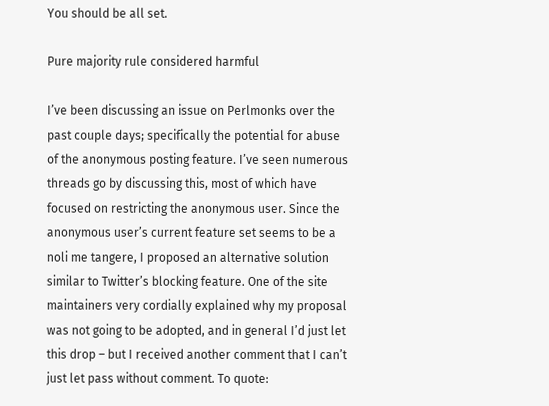You should be all set.

Pure majority rule considered harmful

I’ve been discussing an issue on Perlmonks over the past couple days; specifically the potential for abuse of the anonymous posting feature. I’ve seen numerous threads go by discussing this, most of which have focused on restricting the anonymous user. Since the anonymous user’s current feature set seems to be a noli me tangere, I proposed an alternative solution similar to Twitter’s blocking feature. One of the site maintainers very cordially explained why my proposal was not going to be adopted, and in general I’d just let this drop – but I received another comment that I can’t just let pass without comment. To quote: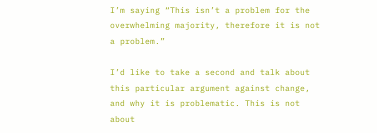I’m saying “This isn’t a problem for the overwhelming majority, therefore it is not a problem.”

I’d like to take a second and talk about this particular argument against change, and why it is problematic. This is not about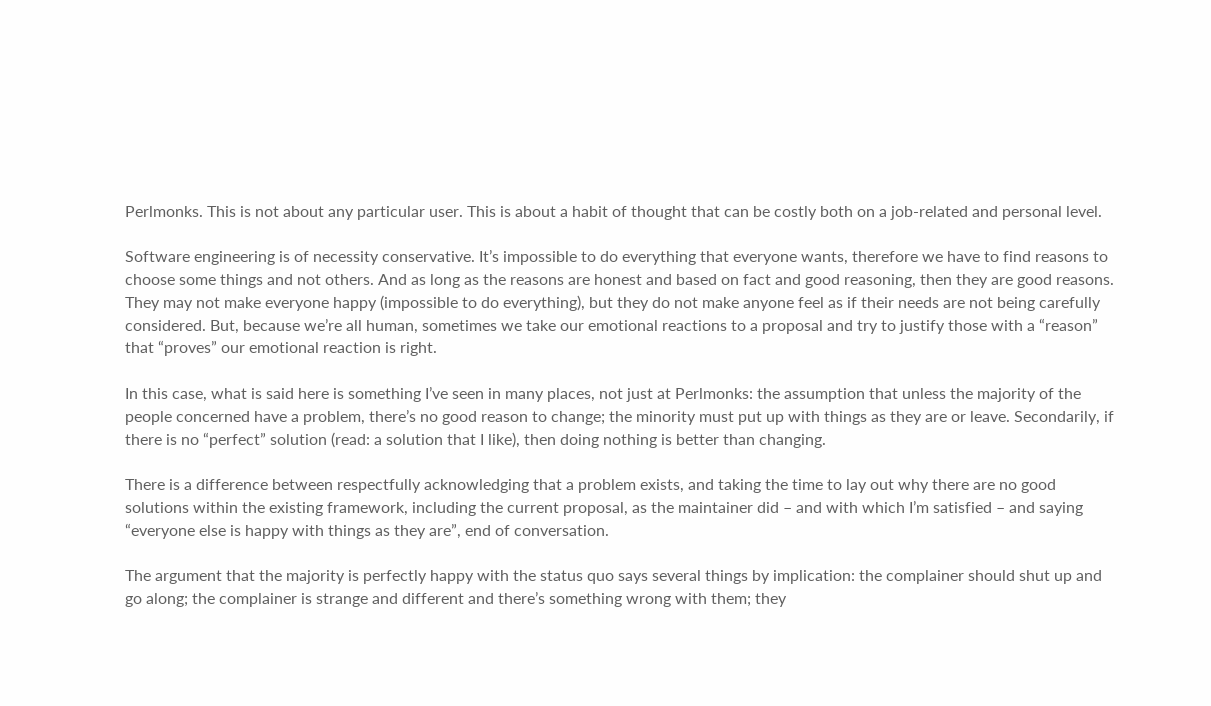Perlmonks. This is not about any particular user. This is about a habit of thought that can be costly both on a job-related and personal level.

Software engineering is of necessity conservative. It’s impossible to do everything that everyone wants, therefore we have to find reasons to choose some things and not others. And as long as the reasons are honest and based on fact and good reasoning, then they are good reasons. They may not make everyone happy (impossible to do everything), but they do not make anyone feel as if their needs are not being carefully considered. But, because we’re all human, sometimes we take our emotional reactions to a proposal and try to justify those with a “reason” that “proves” our emotional reaction is right.

In this case, what is said here is something I’ve seen in many places, not just at Perlmonks: the assumption that unless the majority of the people concerned have a problem, there’s no good reason to change; the minority must put up with things as they are or leave. Secondarily, if there is no “perfect” solution (read: a solution that I like), then doing nothing is better than changing.

There is a difference between respectfully acknowledging that a problem exists, and taking the time to lay out why there are no good solutions within the existing framework, including the current proposal, as the maintainer did – and with which I’m satisfied – and saying “everyone else is happy with things as they are”, end of conversation.

The argument that the majority is perfectly happy with the status quo says several things by implication: the complainer should shut up and go along; the complainer is strange and different and there’s something wrong with them; they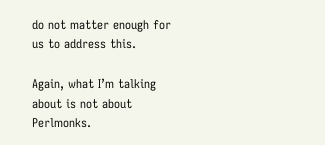do not matter enough for us to address this.

Again, what I’m talking about is not about Perlmonks.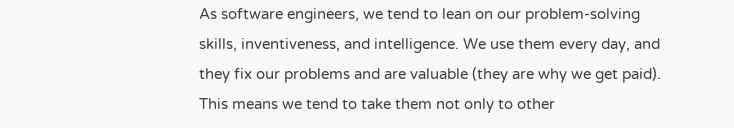As software engineers, we tend to lean on our problem-solving skills, inventiveness, and intelligence. We use them every day, and they fix our problems and are valuable (they are why we get paid). This means we tend to take them not only to other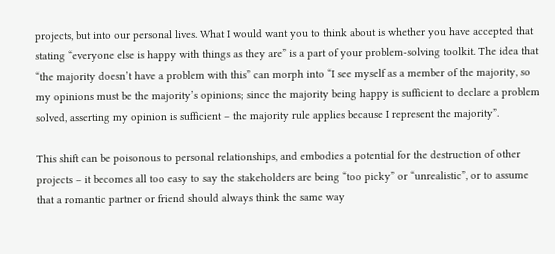projects, but into our personal lives. What I would want you to think about is whether you have accepted that stating “everyone else is happy with things as they are” is a part of your problem-solving toolkit. The idea that “the majority doesn’t have a problem with this” can morph into “I see myself as a member of the majority, so my opinions must be the majority’s opinions; since the majority being happy is sufficient to declare a problem solved, asserting my opinion is sufficient – the majority rule applies because I represent the majority”.

This shift can be poisonous to personal relationships, and embodies a potential for the destruction of other projects – it becomes all too easy to say the stakeholders are being “too picky” or “unrealistic”, or to assume that a romantic partner or friend should always think the same way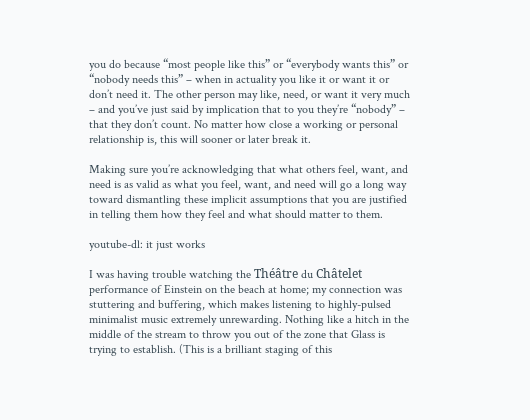you do because “most people like this” or “everybody wants this” or “nobody needs this” – when in actuality you like it or want it or don’t need it. The other person may like, need, or want it very much – and you’ve just said by implication that to you they’re “nobody” – that they don’t count. No matter how close a working or personal relationship is, this will sooner or later break it.

Making sure you’re acknowledging that what others feel, want, and need is as valid as what you feel, want, and need will go a long way toward dismantling these implicit assumptions that you are justified in telling them how they feel and what should matter to them.

youtube-dl: it just works

I was having trouble watching the Théâtre du Châtelet performance of Einstein on the beach at home; my connection was stuttering and buffering, which makes listening to highly-pulsed minimalist music extremely unrewarding. Nothing like a hitch in the middle of the stream to throw you out of the zone that Glass is trying to establish. (This is a brilliant staging of this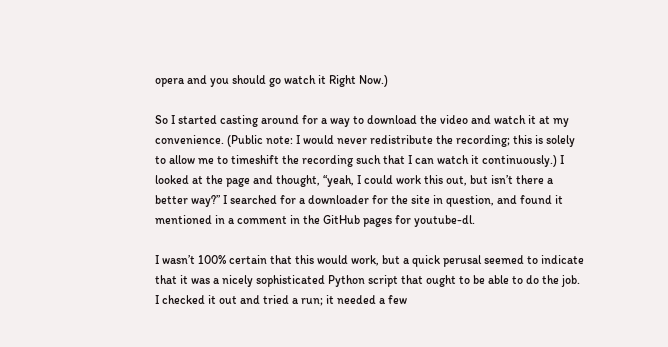opera and you should go watch it Right Now.)

So I started casting around for a way to download the video and watch it at my convenience. (Public note: I would never redistribute the recording; this is solely to allow me to timeshift the recording such that I can watch it continuously.) I looked at the page and thought, “yeah, I could work this out, but isn’t there a better way?” I searched for a downloader for the site in question, and found it mentioned in a comment in the GitHub pages for youtube-dl.

I wasn’t 100% certain that this would work, but a quick perusal seemed to indicate that it was a nicely sophisticated Python script that ought to be able to do the job. I checked it out and tried a run; it needed a few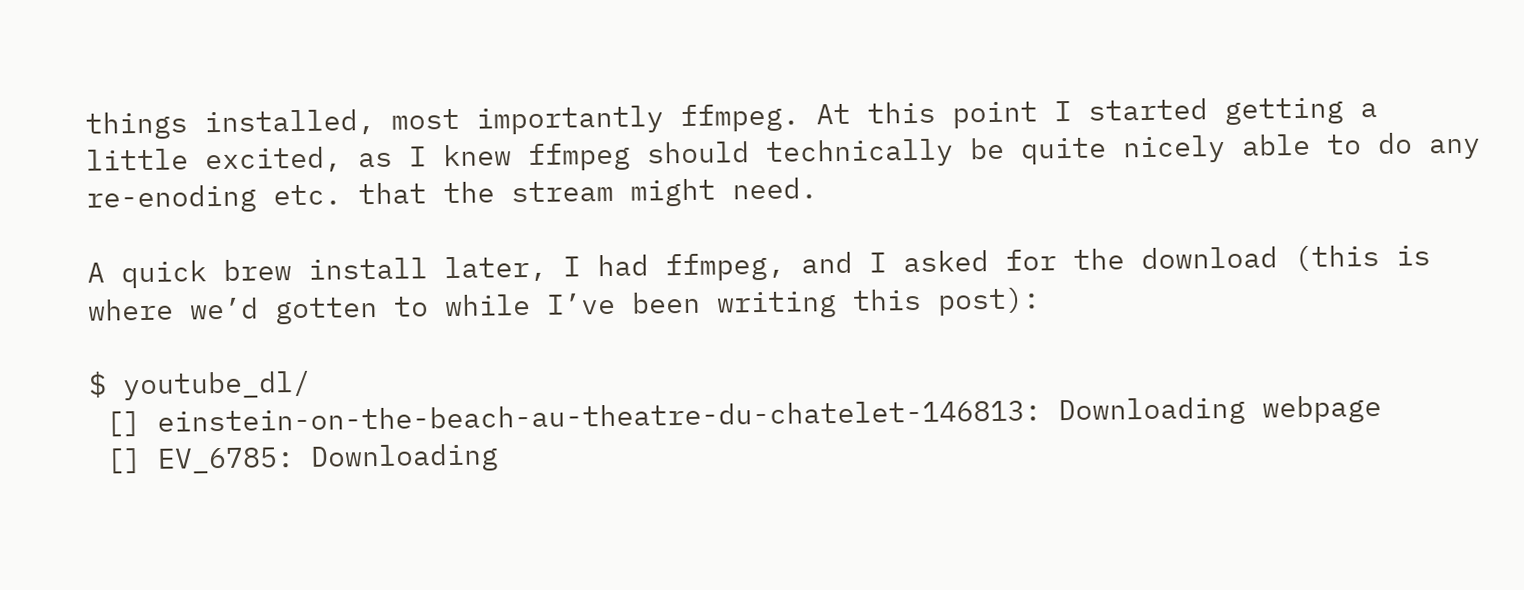things installed, most importantly ffmpeg. At this point I started getting a little excited, as I knew ffmpeg should technically be quite nicely able to do any re-enoding etc. that the stream might need.

A quick brew install later, I had ffmpeg, and I asked for the download (this is where we’d gotten to while I’ve been writing this post):

$ youtube_dl/
 [] einstein-on-the-beach-au-theatre-du-chatelet-146813: Downloading webpage
 [] EV_6785: Downloading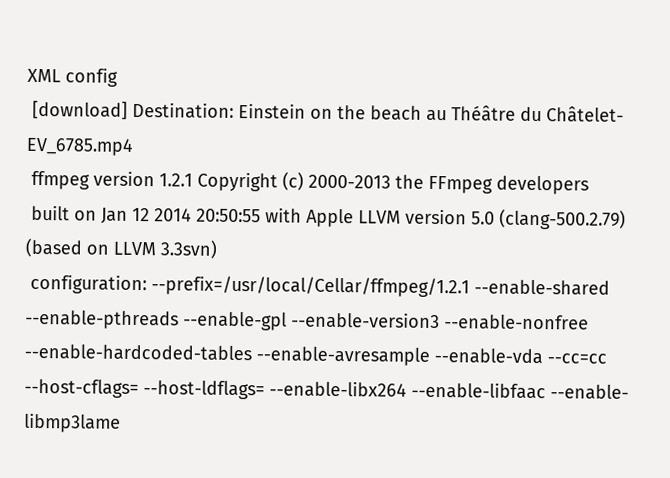XML config
 [download] Destination: Einstein on the beach au Théâtre du Châtelet-EV_6785.mp4
 ffmpeg version 1.2.1 Copyright (c) 2000-2013 the FFmpeg developers
 built on Jan 12 2014 20:50:55 with Apple LLVM version 5.0 (clang-500.2.79) (based on LLVM 3.3svn)
 configuration: --prefix=/usr/local/Cellar/ffmpeg/1.2.1 --enable-shared --enable-pthreads --enable-gpl --enable-version3 --enable-nonfree --enable-hardcoded-tables --enable-avresample --enable-vda --cc=cc --host-cflags= --host-ldflags= --enable-libx264 --enable-libfaac --enable-libmp3lame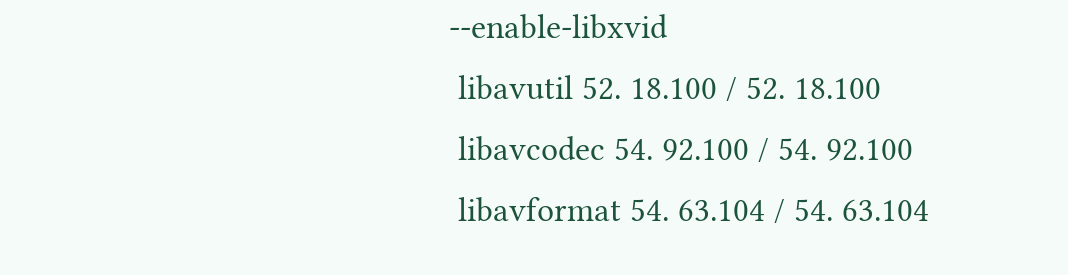--enable-libxvid
 libavutil 52. 18.100 / 52. 18.100
 libavcodec 54. 92.100 / 54. 92.100
 libavformat 54. 63.104 / 54. 63.104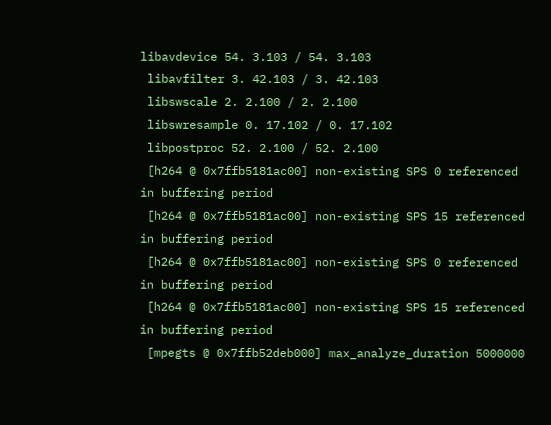libavdevice 54. 3.103 / 54. 3.103
 libavfilter 3. 42.103 / 3. 42.103
 libswscale 2. 2.100 / 2. 2.100
 libswresample 0. 17.102 / 0. 17.102
 libpostproc 52. 2.100 / 52. 2.100
 [h264 @ 0x7ffb5181ac00] non-existing SPS 0 referenced in buffering period
 [h264 @ 0x7ffb5181ac00] non-existing SPS 15 referenced in buffering period
 [h264 @ 0x7ffb5181ac00] non-existing SPS 0 referenced in buffering period
 [h264 @ 0x7ffb5181ac00] non-existing SPS 15 referenced in buffering period
 [mpegts @ 0x7ffb52deb000] max_analyze_duration 5000000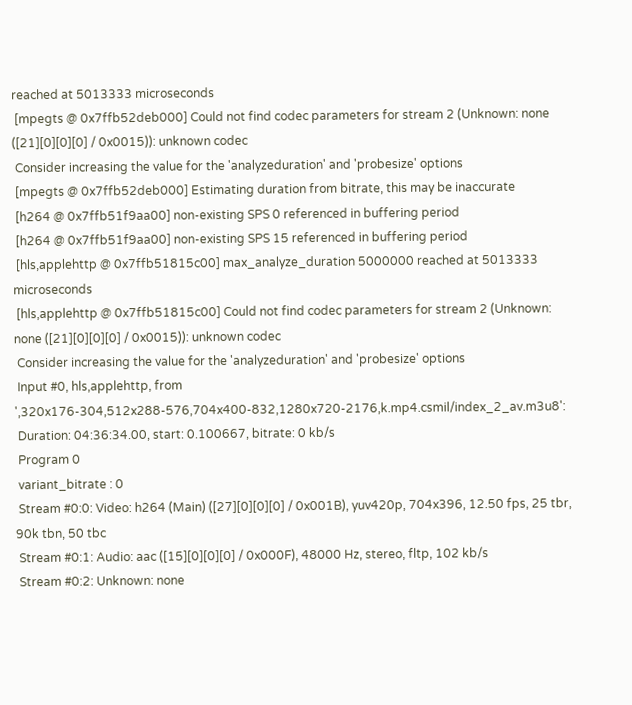reached at 5013333 microseconds
 [mpegts @ 0x7ffb52deb000] Could not find codec parameters for stream 2 (Unknown: none ([21][0][0][0] / 0x0015)): unknown codec
 Consider increasing the value for the 'analyzeduration' and 'probesize' options
 [mpegts @ 0x7ffb52deb000] Estimating duration from bitrate, this may be inaccurate
 [h264 @ 0x7ffb51f9aa00] non-existing SPS 0 referenced in buffering period
 [h264 @ 0x7ffb51f9aa00] non-existing SPS 15 referenced in buffering period
 [hls,applehttp @ 0x7ffb51815c00] max_analyze_duration 5000000 reached at 5013333 microseconds
 [hls,applehttp @ 0x7ffb51815c00] Could not find codec parameters for stream 2 (Unknown: none ([21][0][0][0] / 0x0015)): unknown codec
 Consider increasing the value for the 'analyzeduration' and 'probesize' options
 Input #0, hls,applehttp, from ',320x176-304,512x288-576,704x400-832,1280x720-2176,k.mp4.csmil/index_2_av.m3u8':
 Duration: 04:36:34.00, start: 0.100667, bitrate: 0 kb/s
 Program 0
 variant_bitrate : 0
 Stream #0:0: Video: h264 (Main) ([27][0][0][0] / 0x001B), yuv420p, 704x396, 12.50 fps, 25 tbr, 90k tbn, 50 tbc
 Stream #0:1: Audio: aac ([15][0][0][0] / 0x000F), 48000 Hz, stereo, fltp, 102 kb/s
 Stream #0:2: Unknown: none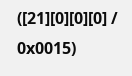([21][0][0][0] / 0x0015)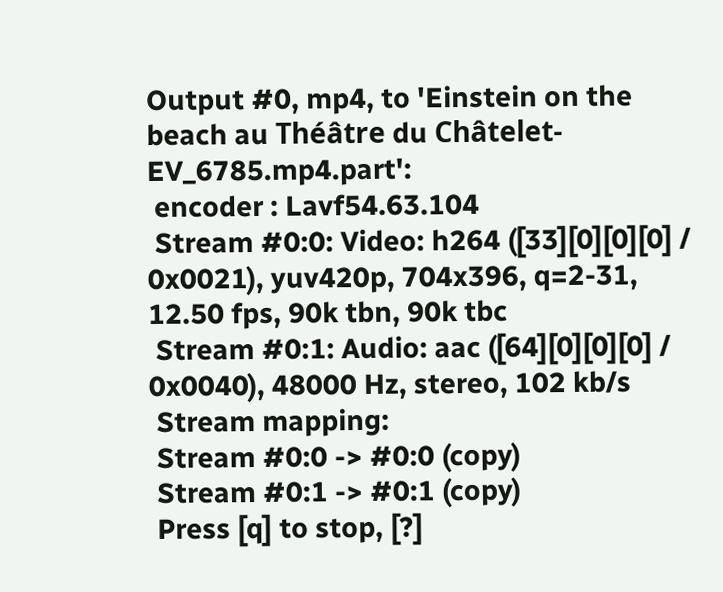Output #0, mp4, to 'Einstein on the beach au Théâtre du Châtelet-EV_6785.mp4.part':
 encoder : Lavf54.63.104
 Stream #0:0: Video: h264 ([33][0][0][0] / 0x0021), yuv420p, 704x396, q=2-31, 12.50 fps, 90k tbn, 90k tbc
 Stream #0:1: Audio: aac ([64][0][0][0] / 0x0040), 48000 Hz, stereo, 102 kb/s
 Stream mapping:
 Stream #0:0 -> #0:0 (copy)
 Stream #0:1 -> #0:1 (copy)
 Press [q] to stop, [?]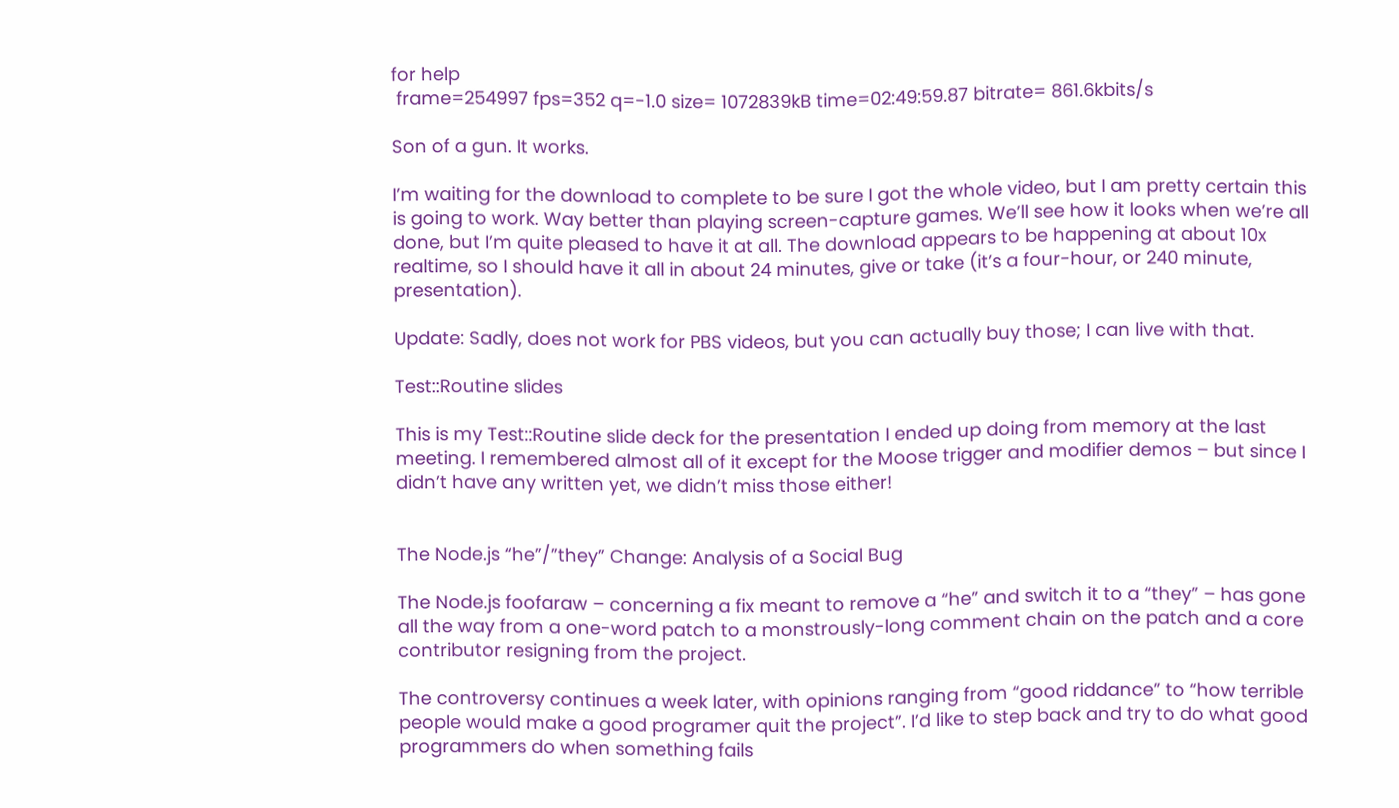for help
 frame=254997 fps=352 q=-1.0 size= 1072839kB time=02:49:59.87 bitrate= 861.6kbits/s

Son of a gun. It works.

I’m waiting for the download to complete to be sure I got the whole video, but I am pretty certain this is going to work. Way better than playing screen-capture games. We’ll see how it looks when we’re all done, but I’m quite pleased to have it at all. The download appears to be happening at about 10x realtime, so I should have it all in about 24 minutes, give or take (it’s a four-hour, or 240 minute, presentation).

Update: Sadly, does not work for PBS videos, but you can actually buy those; I can live with that.

Test::Routine slides

This is my Test::Routine slide deck for the presentation I ended up doing from memory at the last meeting. I remembered almost all of it except for the Moose trigger and modifier demos – but since I didn’t have any written yet, we didn’t miss those either!


The Node.js “he”/”they” Change: Analysis of a Social Bug

The Node.js foofaraw – concerning a fix meant to remove a “he” and switch it to a “they” – has gone all the way from a one-word patch to a monstrously-long comment chain on the patch and a core contributor resigning from the project.

The controversy continues a week later, with opinions ranging from “good riddance” to “how terrible people would make a good programer quit the project”. I’d like to step back and try to do what good programmers do when something fails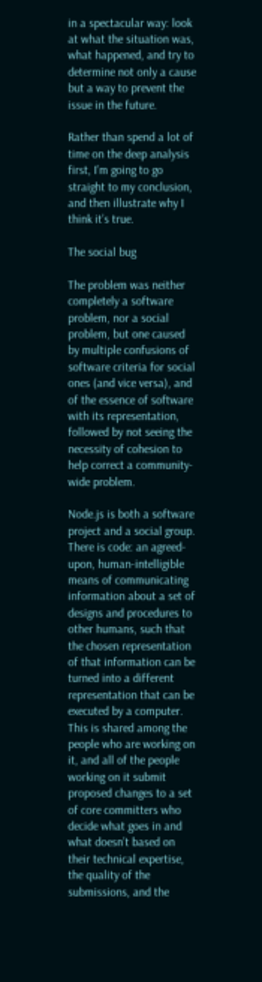in a spectacular way: look at what the situation was, what happened, and try to determine not only a cause but a way to prevent the issue in the future.

Rather than spend a lot of time on the deep analysis first, I’m going to go straight to my conclusion, and then illustrate why I think it’s true.

The social bug

The problem was neither completely a software problem, nor a social problem, but one caused by multiple confusions of software criteria for social ones (and vice versa), and of the essence of software with its representation, followed by not seeing the necessity of cohesion to help correct a community-wide problem.

Node.js is both a software project and a social group. There is code: an agreed-upon, human-intelligible means of communicating information about a set of designs and procedures to other humans, such that the chosen representation of that information can be turned into a different representation that can be executed by a computer. This is shared among the people who are working on it, and all of the people working on it submit proposed changes to a set of core committers who decide what goes in and what doesn’t based on their technical expertise, the quality of the submissions, and the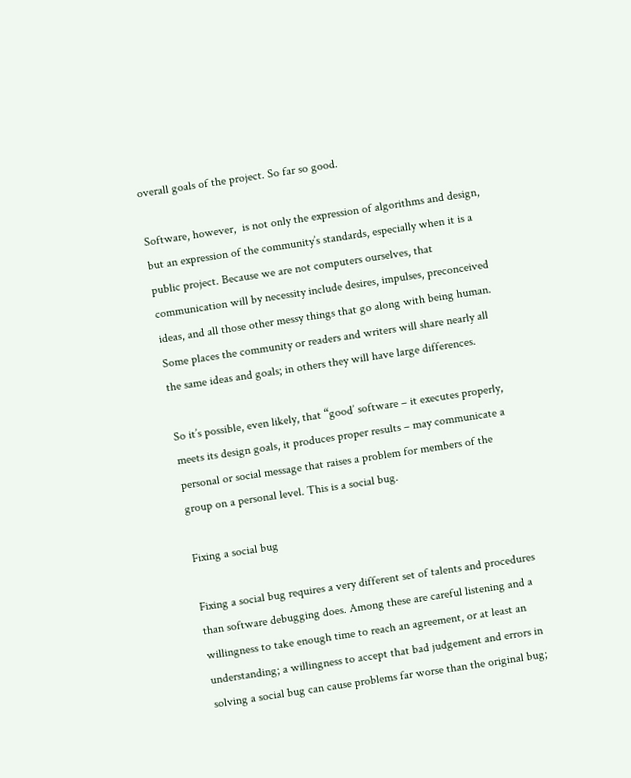overall goals of the project. So far so good.

Software, however,  is not only the expression of algorithms and design, but an expression of the community’s standards, especially when it is a public project. Because we are not computers ourselves, that communication will by necessity include desires, impulses, preconceived ideas, and all those other messy things that go along with being human. Some places the community or readers and writers will share nearly all the same ideas and goals; in others they will have large differences.

So it’s possible, even likely, that “good’ software – it executes properly, meets its design goals, it produces proper results – may communicate a personal or social message that raises a problem for members of the group on a personal level. This is a social bug.

Fixing a social bug

Fixing a social bug requires a very different set of talents and procedures than software debugging does. Among these are careful listening and a willingness to take enough time to reach an agreement, or at least an understanding; a willingness to accept that bad judgement and errors in solving a social bug can cause problems far worse than the original bug;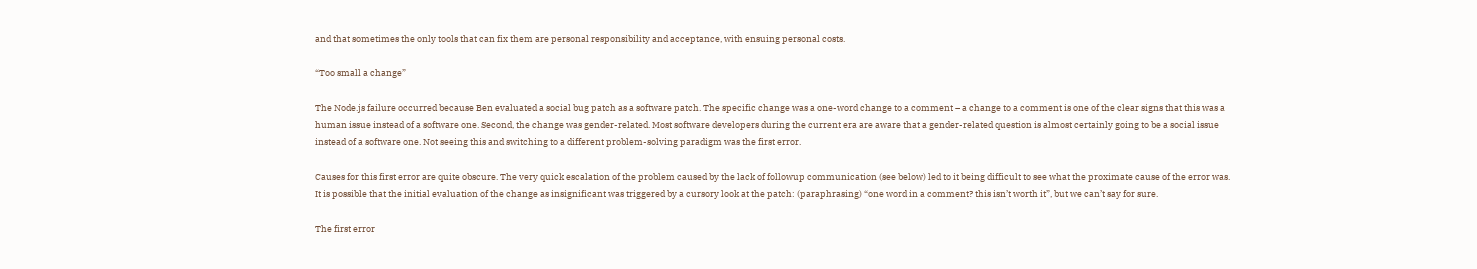and that sometimes the only tools that can fix them are personal responsibility and acceptance, with ensuing personal costs.

“Too small a change”

The Node.js failure occurred because Ben evaluated a social bug patch as a software patch. The specific change was a one-word change to a comment – a change to a comment is one of the clear signs that this was a human issue instead of a software one. Second, the change was gender-related. Most software developers during the current era are aware that a gender-related question is almost certainly going to be a social issue instead of a software one. Not seeing this and switching to a different problem-solving paradigm was the first error.

Causes for this first error are quite obscure. The very quick escalation of the problem caused by the lack of followup communication (see below) led to it being difficult to see what the proximate cause of the error was. It is possible that the initial evaluation of the change as insignificant was triggered by a cursory look at the patch: (paraphrasing) “one word in a comment? this isn’t worth it”, but we can’t say for sure.

The first error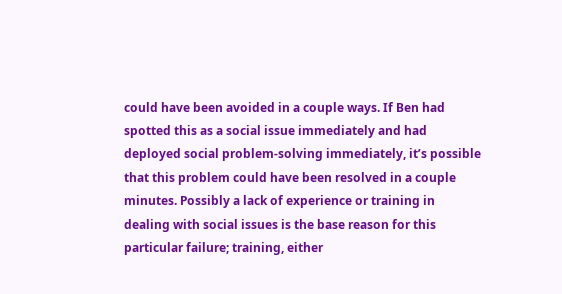could have been avoided in a couple ways. If Ben had spotted this as a social issue immediately and had deployed social problem-solving immediately, it’s possible that this problem could have been resolved in a couple minutes. Possibly a lack of experience or training in dealing with social issues is the base reason for this particular failure; training, either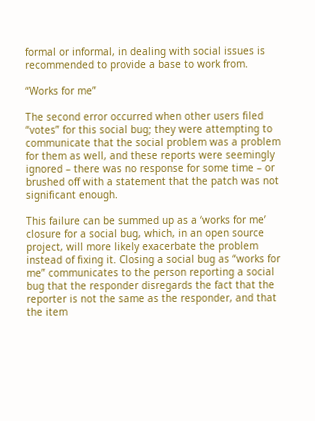formal or informal, in dealing with social issues is recommended to provide a base to work from.

“Works for me”

The second error occurred when other users filed “votes” for this social bug; they were attempting to communicate that the social problem was a problem for them as well, and these reports were seemingly ignored – there was no response for some time – or brushed off with a statement that the patch was not significant enough.

This failure can be summed up as a ‘works for me’ closure for a social bug, which, in an open source project, will more likely exacerbate the problem instead of fixing it. Closing a social bug as “works for me” communicates to the person reporting a social bug that the responder disregards the fact that the reporter is not the same as the responder, and that  the item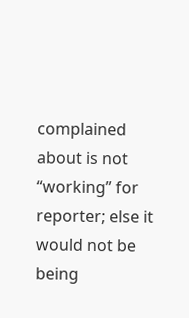complained about is not “working” for reporter; else it would not be being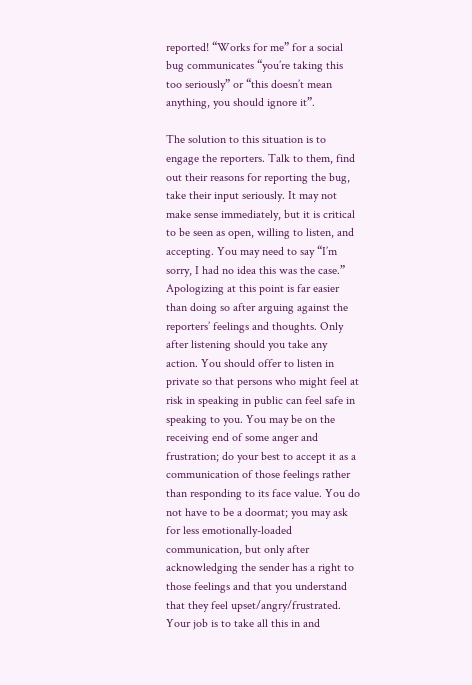reported! “Works for me” for a social bug communicates “you’re taking this too seriously” or “this doesn’t mean anything, you should ignore it”.

The solution to this situation is to engage the reporters. Talk to them, find out their reasons for reporting the bug, take their input seriously. It may not make sense immediately, but it is critical to be seen as open, willing to listen, and accepting. You may need to say “I’m sorry, I had no idea this was the case.” Apologizing at this point is far easier than doing so after arguing against the reporters’ feelings and thoughts. Only after listening should you take any action. You should offer to listen in private so that persons who might feel at risk in speaking in public can feel safe in speaking to you. You may be on the receiving end of some anger and frustration; do your best to accept it as a communication of those feelings rather than responding to its face value. You do not have to be a doormat; you may ask for less emotionally-loaded communication, but only after acknowledging the sender has a right to those feelings and that you understand that they feel upset/angry/frustrated. Your job is to take all this in and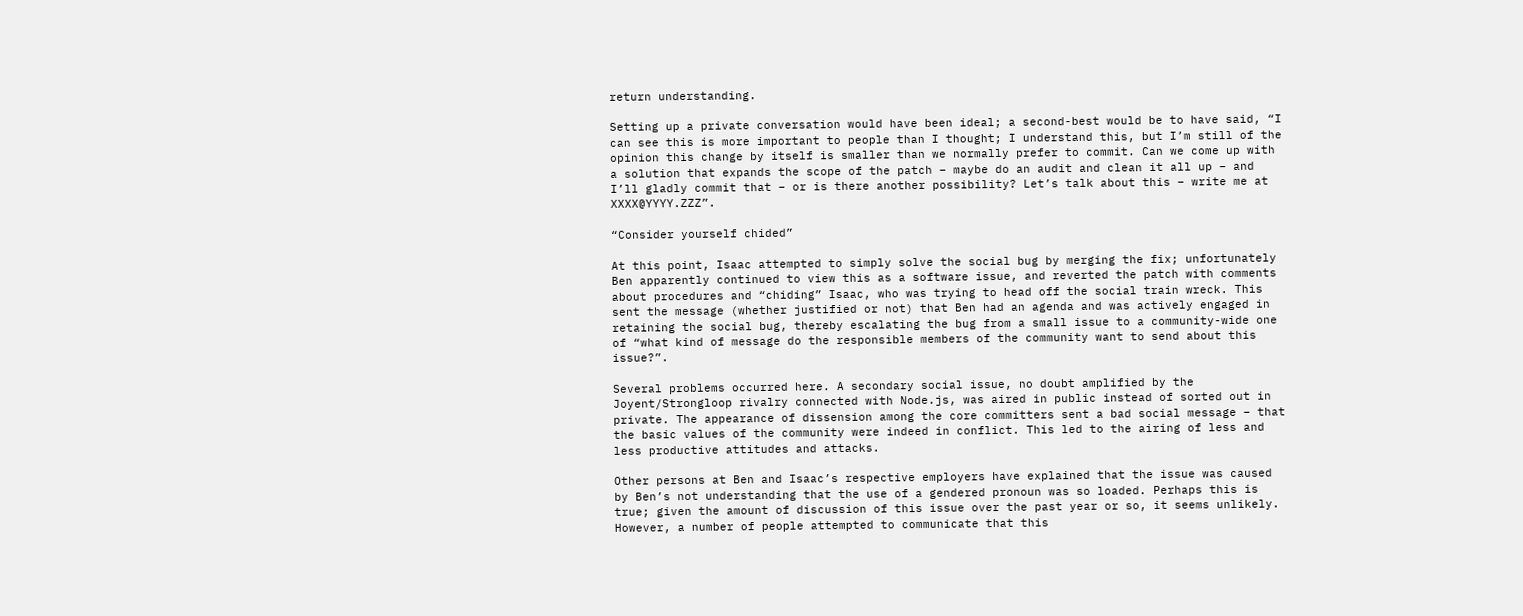return understanding.

Setting up a private conversation would have been ideal; a second-best would be to have said, “I can see this is more important to people than I thought; I understand this, but I’m still of the opinion this change by itself is smaller than we normally prefer to commit. Can we come up with a solution that expands the scope of the patch – maybe do an audit and clean it all up – and I’ll gladly commit that – or is there another possibility? Let’s talk about this – write me at XXXX@YYYY.ZZZ”.

“Consider yourself chided”

At this point, Isaac attempted to simply solve the social bug by merging the fix; unfortunately Ben apparently continued to view this as a software issue, and reverted the patch with comments about procedures and “chiding” Isaac, who was trying to head off the social train wreck. This sent the message (whether justified or not) that Ben had an agenda and was actively engaged in retaining the social bug, thereby escalating the bug from a small issue to a community-wide one of “what kind of message do the responsible members of the community want to send about this issue?”.

Several problems occurred here. A secondary social issue, no doubt amplified by the Joyent/Strongloop rivalry connected with Node.js, was aired in public instead of sorted out in private. The appearance of dissension among the core committers sent a bad social message – that the basic values of the community were indeed in conflict. This led to the airing of less and less productive attitudes and attacks.

Other persons at Ben and Isaac’s respective employers have explained that the issue was caused by Ben’s not understanding that the use of a gendered pronoun was so loaded. Perhaps this is true; given the amount of discussion of this issue over the past year or so, it seems unlikely. However, a number of people attempted to communicate that this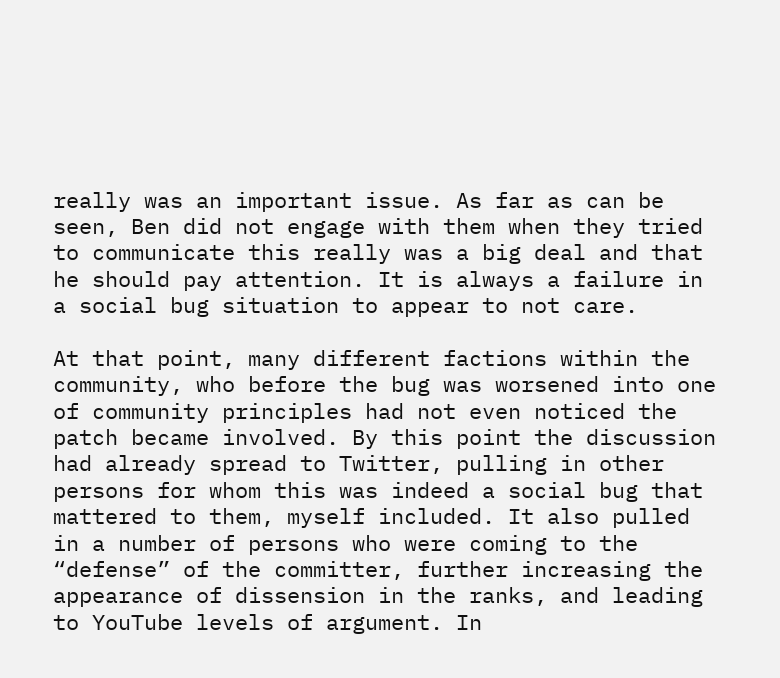really was an important issue. As far as can be seen, Ben did not engage with them when they tried to communicate this really was a big deal and that he should pay attention. It is always a failure in a social bug situation to appear to not care.

At that point, many different factions within the community, who before the bug was worsened into one of community principles had not even noticed the patch became involved. By this point the discussion had already spread to Twitter, pulling in other persons for whom this was indeed a social bug that mattered to them, myself included. It also pulled in a number of persons who were coming to the “defense” of the committer, further increasing the appearance of dissension in the ranks, and leading to YouTube levels of argument. In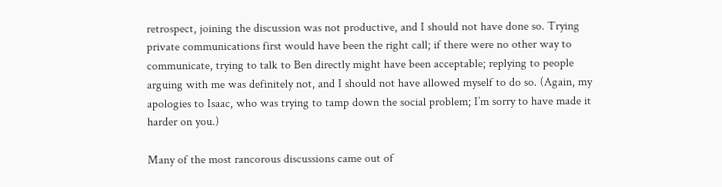retrospect, joining the discussion was not productive, and I should not have done so. Trying private communications first would have been the right call; if there were no other way to communicate, trying to talk to Ben directly might have been acceptable; replying to people arguing with me was definitely not, and I should not have allowed myself to do so. (Again, my apologies to Isaac, who was trying to tamp down the social problem; I’m sorry to have made it harder on you.)

Many of the most rancorous discussions came out of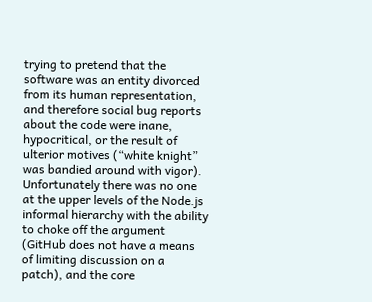trying to pretend that the software was an entity divorced from its human representation, and therefore social bug reports about the code were inane, hypocritical, or the result of ulterior motives (“white knight” was bandied around with vigor). Unfortunately there was no one at the upper levels of the Node.js informal hierarchy with the ability to choke off the argument (GitHub does not have a means of limiting discussion on a patch), and the core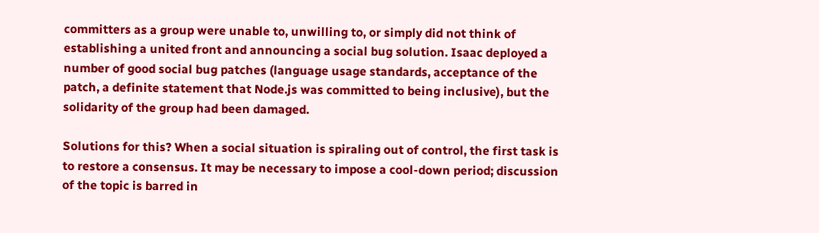committers as a group were unable to, unwilling to, or simply did not think of establishing a united front and announcing a social bug solution. Isaac deployed a number of good social bug patches (language usage standards, acceptance of the patch, a definite statement that Node.js was committed to being inclusive), but the solidarity of the group had been damaged.

Solutions for this? When a social situation is spiraling out of control, the first task is to restore a consensus. It may be necessary to impose a cool-down period; discussion of the topic is barred in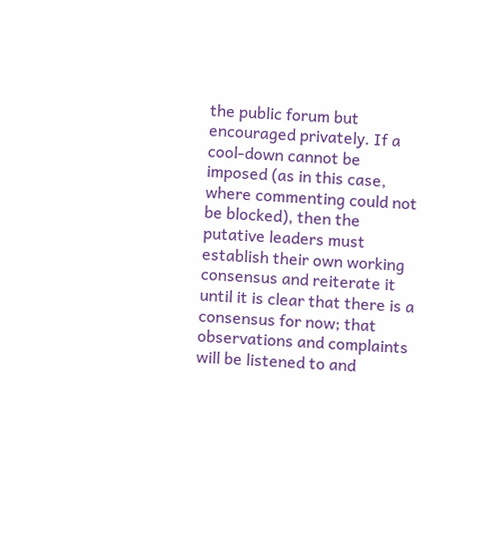the public forum but encouraged privately. If a cool-down cannot be imposed (as in this case, where commenting could not be blocked), then the putative leaders must establish their own working consensus and reiterate it until it is clear that there is a consensus for now; that observations and complaints will be listened to and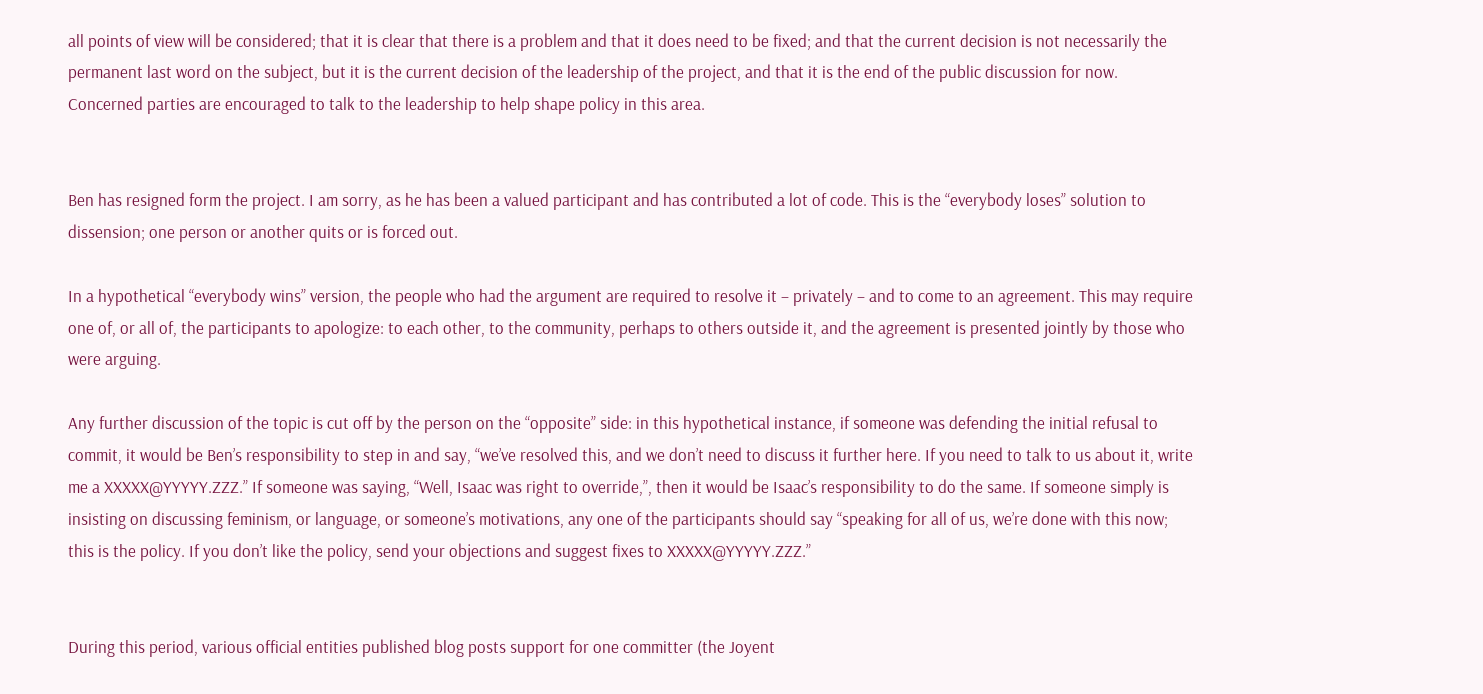all points of view will be considered; that it is clear that there is a problem and that it does need to be fixed; and that the current decision is not necessarily the permanent last word on the subject, but it is the current decision of the leadership of the project, and that it is the end of the public discussion for now. Concerned parties are encouraged to talk to the leadership to help shape policy in this area.


Ben has resigned form the project. I am sorry, as he has been a valued participant and has contributed a lot of code. This is the “everybody loses” solution to dissension; one person or another quits or is forced out.

In a hypothetical “everybody wins” version, the people who had the argument are required to resolve it – privately – and to come to an agreement. This may require one of, or all of, the participants to apologize: to each other, to the community, perhaps to others outside it, and the agreement is presented jointly by those who were arguing.

Any further discussion of the topic is cut off by the person on the “opposite” side: in this hypothetical instance, if someone was defending the initial refusal to commit, it would be Ben’s responsibility to step in and say, “we’ve resolved this, and we don’t need to discuss it further here. If you need to talk to us about it, write me a XXXXX@YYYYY.ZZZ.” If someone was saying, “Well, Isaac was right to override,”, then it would be Isaac’s responsibility to do the same. If someone simply is insisting on discussing feminism, or language, or someone’s motivations, any one of the participants should say “speaking for all of us, we’re done with this now; this is the policy. If you don’t like the policy, send your objections and suggest fixes to XXXXX@YYYYY.ZZZ.”


During this period, various official entities published blog posts support for one committer (the Joyent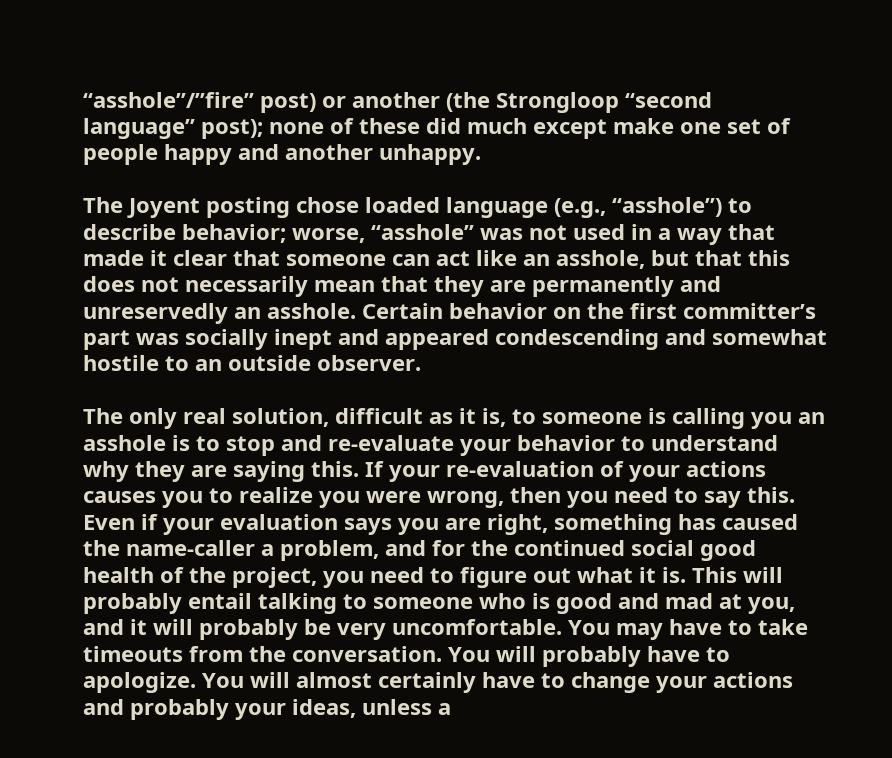“asshole”/”fire” post) or another (the Strongloop “second language” post); none of these did much except make one set of people happy and another unhappy.

The Joyent posting chose loaded language (e.g., “asshole”) to describe behavior; worse, “asshole” was not used in a way that made it clear that someone can act like an asshole, but that this does not necessarily mean that they are permanently and unreservedly an asshole. Certain behavior on the first committer’s part was socially inept and appeared condescending and somewhat hostile to an outside observer.

The only real solution, difficult as it is, to someone is calling you an asshole is to stop and re-evaluate your behavior to understand why they are saying this. If your re-evaluation of your actions causes you to realize you were wrong, then you need to say this. Even if your evaluation says you are right, something has caused the name-caller a problem, and for the continued social good health of the project, you need to figure out what it is. This will probably entail talking to someone who is good and mad at you, and it will probably be very uncomfortable. You may have to take timeouts from the conversation. You will probably have to apologize. You will almost certainly have to change your actions and probably your ideas, unless a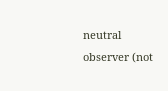neutral observer (not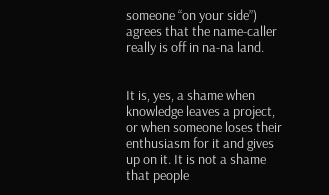someone “on your side”) agrees that the name-caller really is off in na-na land.


It is, yes, a shame when knowledge leaves a project, or when someone loses their enthusiasm for it and gives up on it. It is not a shame that people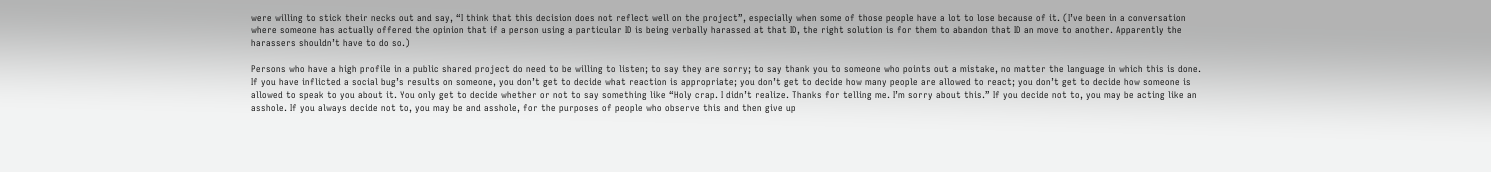were willing to stick their necks out and say, “I think that this decision does not reflect well on the project”, especially when some of those people have a lot to lose because of it. (I’ve been in a conversation where someone has actually offered the opinion that if a person using a particular ID is being verbally harassed at that ID, the right solution is for them to abandon that ID an move to another. Apparently the harassers shouldn’t have to do so.)

Persons who have a high profile in a public shared project do need to be willing to listen; to say they are sorry; to say thank you to someone who points out a mistake, no matter the language in which this is done. If you have inflicted a social bug’s results on someone, you don’t get to decide what reaction is appropriate; you don’t get to decide how many people are allowed to react; you don’t get to decide how someone is allowed to speak to you about it. You only get to decide whether or not to say something like “Holy crap. I didn’t realize. Thanks for telling me. I’m sorry about this.” If you decide not to, you may be acting like an asshole. If you always decide not to, you may be and asshole, for the purposes of people who observe this and then give up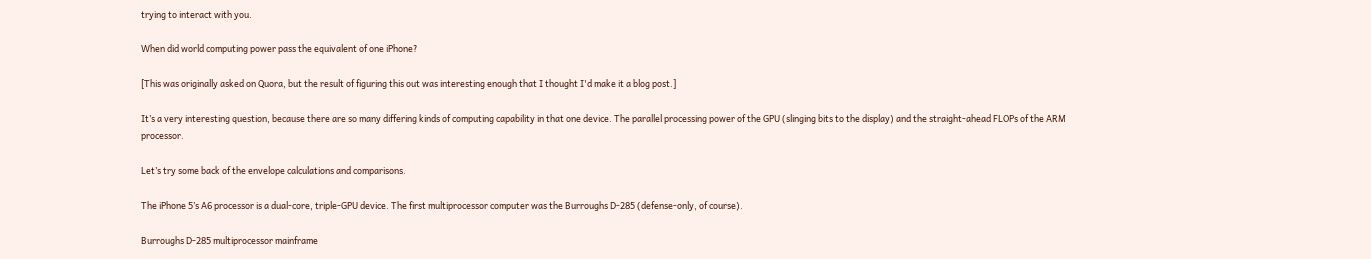trying to interact with you.

When did world computing power pass the equivalent of one iPhone?

[This was originally asked on Quora, but the result of figuring this out was interesting enough that I thought I'd make it a blog post.]

It’s a very interesting question, because there are so many differing kinds of computing capability in that one device. The parallel processing power of the GPU (slinging bits to the display) and the straight-ahead FLOPs of the ARM processor.

Let’s try some back of the envelope calculations and comparisons.

The iPhone 5’s A6 processor is a dual-core, triple-GPU device. The first multiprocessor computer was the Burroughs D-285 (defense-only, of course).

Burroughs D-285 multiprocessor mainframe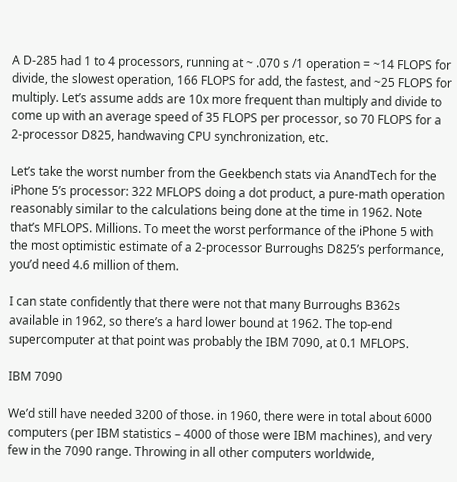A D-285 had 1 to 4 processors, running at ~ .070 s /1 operation = ~14 FLOPS for divide, the slowest operation, 166 FLOPS for add, the fastest, and ~25 FLOPS for multiply. Let’s assume adds are 10x more frequent than multiply and divide to come up with an average speed of 35 FLOPS per processor, so 70 FLOPS for a 2-processor D825, handwaving CPU synchronization, etc.

Let’s take the worst number from the Geekbench stats via AnandTech for the iPhone 5’s processor: 322 MFLOPS doing a dot product, a pure-math operation reasonably similar to the calculations being done at the time in 1962. Note that’s MFLOPS. Millions. To meet the worst performance of the iPhone 5 with the most optimistic estimate of a 2-processor Burroughs D825’s performance, you’d need 4.6 million of them.

I can state confidently that there were not that many Burroughs B362s available in 1962, so there’s a hard lower bound at 1962. The top-end supercomputer at that point was probably the IBM 7090, at 0.1 MFLOPS.

IBM 7090

We’d still have needed 3200 of those. in 1960, there were in total about 6000 computers (per IBM statistics – 4000 of those were IBM machines), and very few in the 7090 range. Throwing in all other computers worldwide,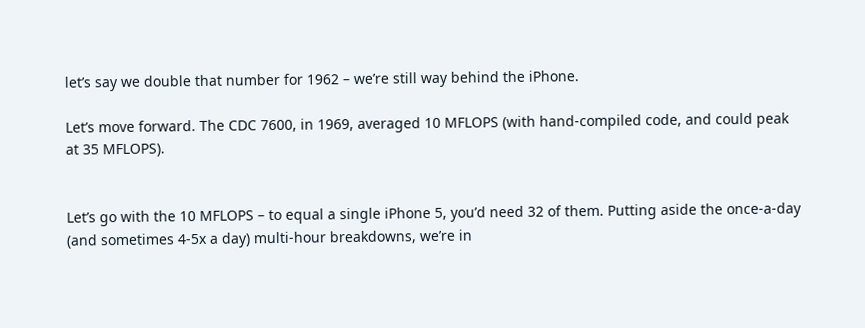let’s say we double that number for 1962 – we’re still way behind the iPhone.

Let’s move forward. The CDC 7600, in 1969, averaged 10 MFLOPS (with hand-compiled code, and could peak at 35 MFLOPS).


Let’s go with the 10 MFLOPS – to equal a single iPhone 5, you’d need 32 of them. Putting aside the once-a-day (and sometimes 4-5x a day) multi-hour breakdowns, we’re in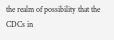the realm of possibility that the CDCs in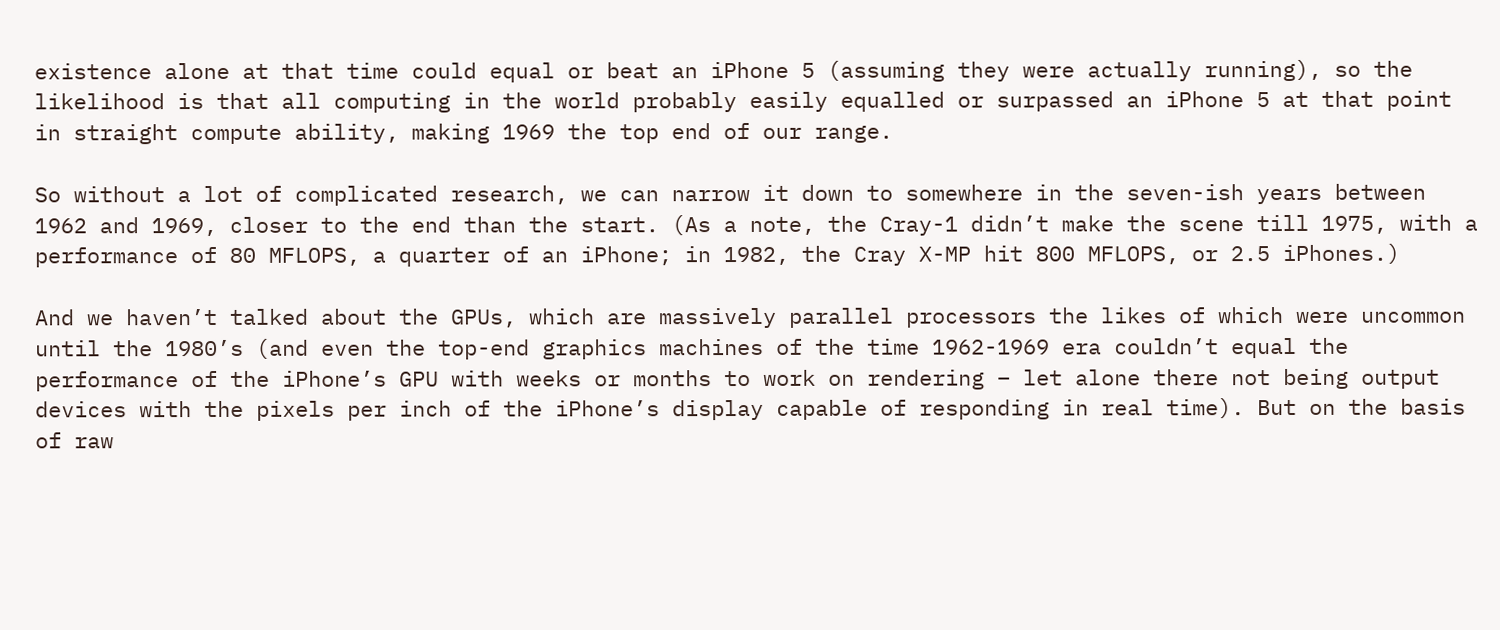existence alone at that time could equal or beat an iPhone 5 (assuming they were actually running), so the likelihood is that all computing in the world probably easily equalled or surpassed an iPhone 5 at that point in straight compute ability, making 1969 the top end of our range.

So without a lot of complicated research, we can narrow it down to somewhere in the seven-ish years between 1962 and 1969, closer to the end than the start. (As a note, the Cray-1 didn’t make the scene till 1975, with a performance of 80 MFLOPS, a quarter of an iPhone; in 1982, the Cray X-MP hit 800 MFLOPS, or 2.5 iPhones.)

And we haven’t talked about the GPUs, which are massively parallel processors the likes of which were uncommon until the 1980’s (and even the top-end graphics machines of the time 1962-1969 era couldn’t equal the performance of the iPhone’s GPU with weeks or months to work on rendering – let alone there not being output devices with the pixels per inch of the iPhone’s display capable of responding in real time). But on the basis of raw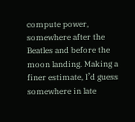compute power, somewhere after the Beatles and before the moon landing. Making a finer estimate, I’d guess somewhere in late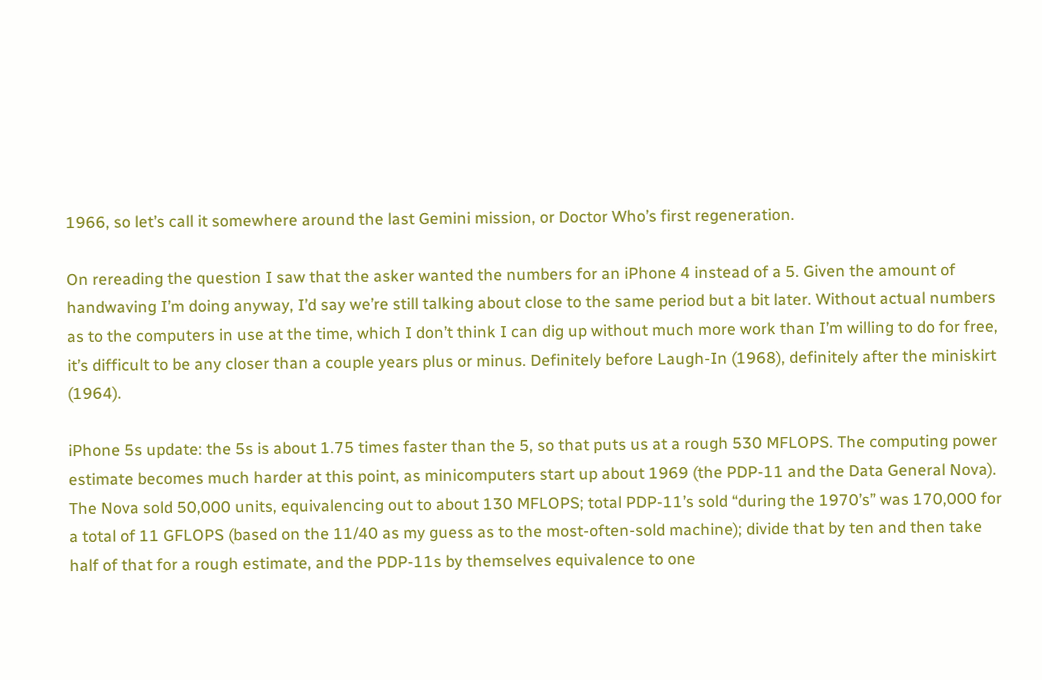1966, so let’s call it somewhere around the last Gemini mission, or Doctor Who’s first regeneration.

On rereading the question I saw that the asker wanted the numbers for an iPhone 4 instead of a 5. Given the amount of handwaving I’m doing anyway, I’d say we’re still talking about close to the same period but a bit later. Without actual numbers as to the computers in use at the time, which I don’t think I can dig up without much more work than I’m willing to do for free, it’s difficult to be any closer than a couple years plus or minus. Definitely before Laugh-In (1968), definitely after the miniskirt (1964).

iPhone 5s update: the 5s is about 1.75 times faster than the 5, so that puts us at a rough 530 MFLOPS. The computing power estimate becomes much harder at this point, as minicomputers start up about 1969 (the PDP-11 and the Data General Nova). The Nova sold 50,000 units, equivalencing out to about 130 MFLOPS; total PDP-11’s sold “during the 1970’s” was 170,000 for a total of 11 GFLOPS (based on the 11/40 as my guess as to the most-often-sold machine); divide that by ten and then take half of that for a rough estimate, and the PDP-11s by themselves equivalence to one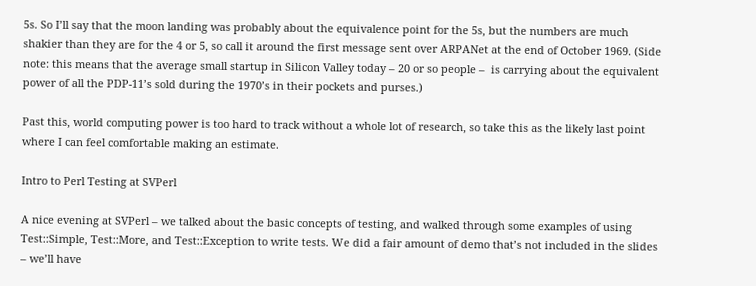5s. So I’ll say that the moon landing was probably about the equivalence point for the 5s, but the numbers are much shakier than they are for the 4 or 5, so call it around the first message sent over ARPANet at the end of October 1969. (Side note: this means that the average small startup in Silicon Valley today – 20 or so people –  is carrying about the equivalent power of all the PDP-11’s sold during the 1970’s in their pockets and purses.)

Past this, world computing power is too hard to track without a whole lot of research, so take this as the likely last point where I can feel comfortable making an estimate.

Intro to Perl Testing at SVPerl

A nice evening at SVPerl – we talked about the basic concepts of testing, and walked through some examples of using Test::Simple, Test::More, and Test::Exception to write tests. We did a fair amount of demo that’s not included in the slides – we’ll have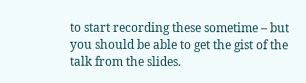to start recording these sometime – but you should be able to get the gist of the talk from the slides.